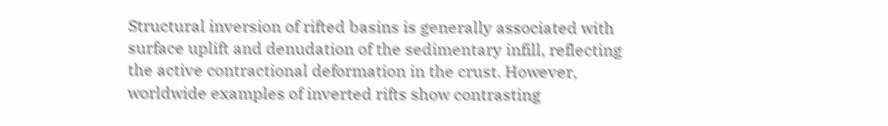Structural inversion of rifted basins is generally associated with surface uplift and denudation of the sedimentary infill, reflecting the active contractional deformation in the crust. However, worldwide examples of inverted rifts show contrasting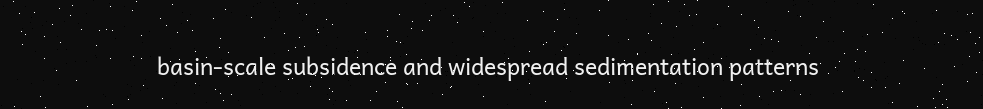basin-scale subsidence and widespread sedimentation patterns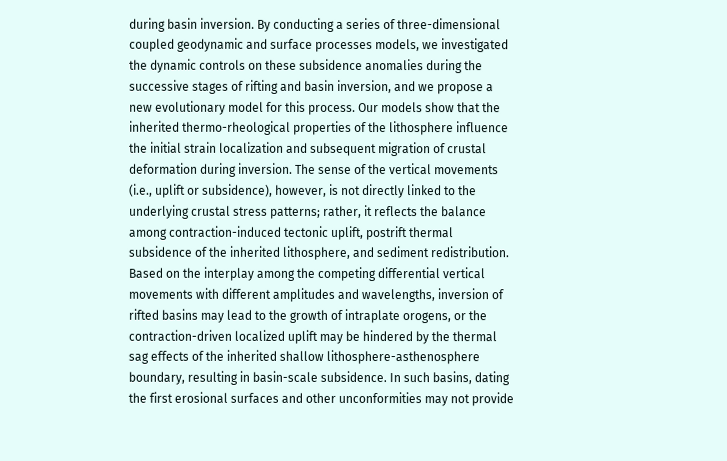during basin inversion. By conducting a series of three-dimensional coupled geodynamic and surface processes models, we investigated the dynamic controls on these subsidence anomalies during the successive stages of rifting and basin inversion, and we propose a new evolutionary model for this process. Our models show that the inherited thermo-rheological properties of the lithosphere influence the initial strain localization and subsequent migration of crustal deformation during inversion. The sense of the vertical movements (i.e., uplift or subsidence), however, is not directly linked to the underlying crustal stress patterns; rather, it reflects the balance among contraction-induced tectonic uplift, postrift thermal subsidence of the inherited lithosphere, and sediment redistribution. Based on the interplay among the competing differential vertical movements with different amplitudes and wavelengths, inversion of rifted basins may lead to the growth of intraplate orogens, or the contraction-driven localized uplift may be hindered by the thermal sag effects of the inherited shallow lithosphere-asthenosphere boundary, resulting in basin-scale subsidence. In such basins, dating the first erosional surfaces and other unconformities may not provide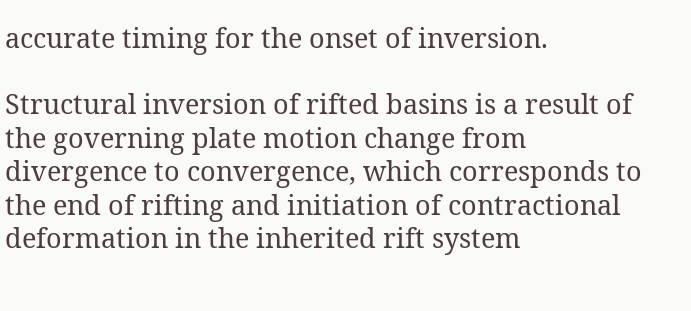accurate timing for the onset of inversion.

Structural inversion of rifted basins is a result of the governing plate motion change from divergence to convergence, which corresponds to the end of rifting and initiation of contractional deformation in the inherited rift system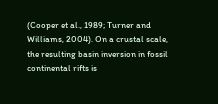(Cooper et al., 1989; Turner and Williams, 2004). On a crustal scale, the resulting basin inversion in fossil continental rifts is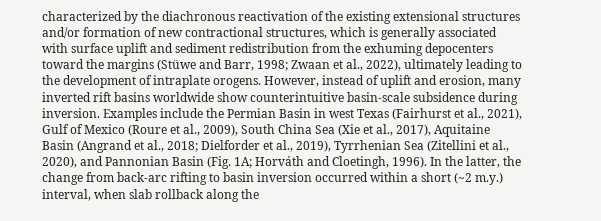characterized by the diachronous reactivation of the existing extensional structures and/or formation of new contractional structures, which is generally associated with surface uplift and sediment redistribution from the exhuming depocenters toward the margins (Stüwe and Barr, 1998; Zwaan et al., 2022), ultimately leading to the development of intraplate orogens. However, instead of uplift and erosion, many inverted rift basins worldwide show counterintuitive basin-scale subsidence during inversion. Examples include the Permian Basin in west Texas (Fairhurst et al., 2021), Gulf of Mexico (Roure et al., 2009), South China Sea (Xie et al., 2017), Aquitaine Basin (Angrand et al., 2018; Dielforder et al., 2019), Tyrrhenian Sea (Zitellini et al., 2020), and Pannonian Basin (Fig. 1A; Horváth and Cloetingh, 1996). In the latter, the change from back-arc rifting to basin inversion occurred within a short (~2 m.y.) interval, when slab rollback along the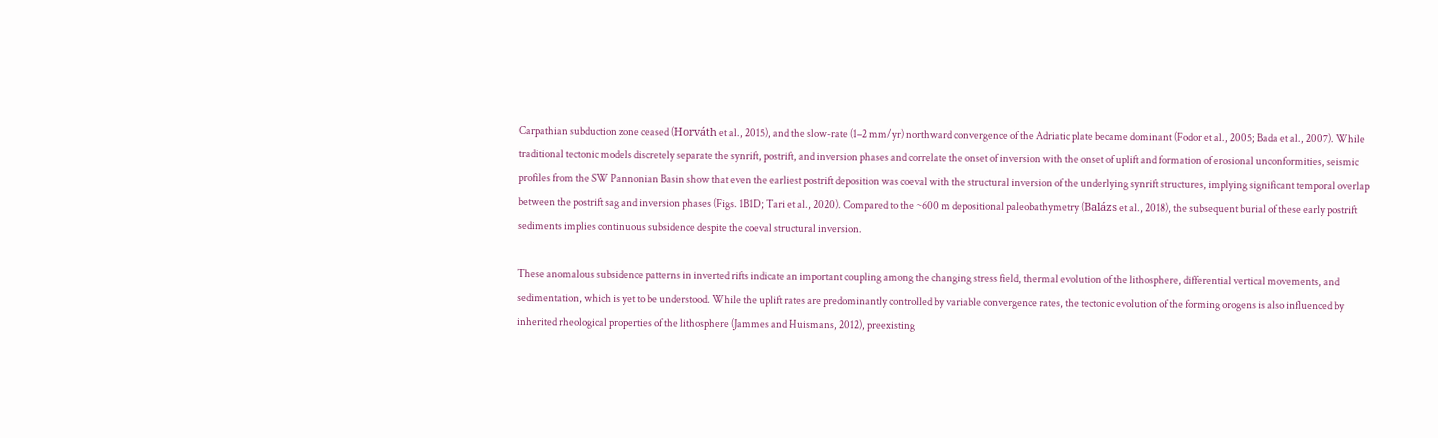Carpathian subduction zone ceased (Horváth et al., 2015), and the slow-rate (1–2 mm/yr) northward convergence of the Adriatic plate became dominant (Fodor et al., 2005; Bada et al., 2007). While traditional tectonic models discretely separate the synrift, postrift, and inversion phases and correlate the onset of inversion with the onset of uplift and formation of erosional unconformities, seismic profiles from the SW Pannonian Basin show that even the earliest postrift deposition was coeval with the structural inversion of the underlying synrift structures, implying significant temporal overlap between the postrift sag and inversion phases (Figs. 1B1D; Tari et al., 2020). Compared to the ~600 m depositional paleobathymetry (Balázs et al., 2018), the subsequent burial of these early postrift sediments implies continuous subsidence despite the coeval structural inversion.

These anomalous subsidence patterns in inverted rifts indicate an important coupling among the changing stress field, thermal evolution of the lithosphere, differential vertical movements, and sedimentation, which is yet to be understood. While the uplift rates are predominantly controlled by variable convergence rates, the tectonic evolution of the forming orogens is also influenced by inherited rheological properties of the lithosphere (Jammes and Huismans, 2012), preexisting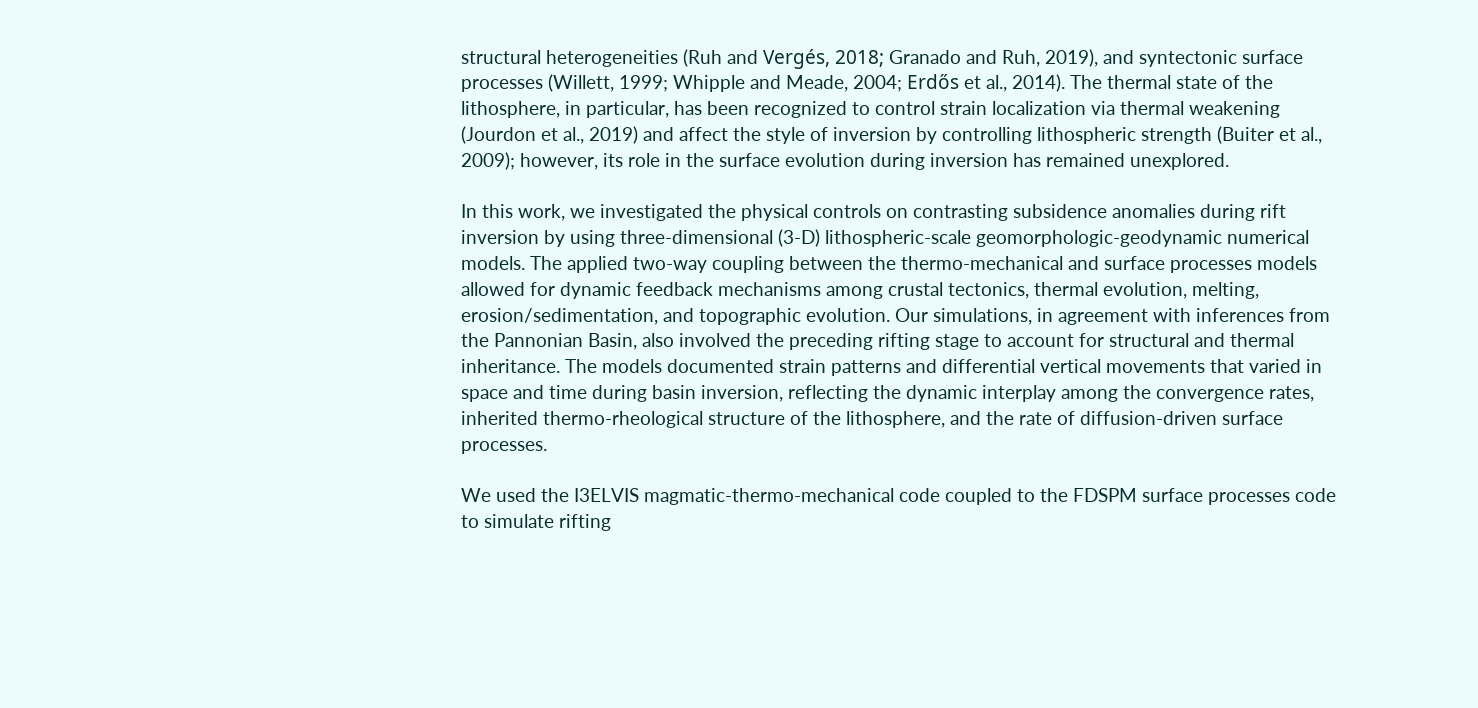structural heterogeneities (Ruh and Vergés, 2018; Granado and Ruh, 2019), and syntectonic surface processes (Willett, 1999; Whipple and Meade, 2004; Erdős et al., 2014). The thermal state of the lithosphere, in particular, has been recognized to control strain localization via thermal weakening (Jourdon et al., 2019) and affect the style of inversion by controlling lithospheric strength (Buiter et al., 2009); however, its role in the surface evolution during inversion has remained unexplored.

In this work, we investigated the physical controls on contrasting subsidence anomalies during rift inversion by using three-dimensional (3-D) lithospheric-scale geomorphologic-geodynamic numerical models. The applied two-way coupling between the thermo-mechanical and surface processes models allowed for dynamic feedback mechanisms among crustal tectonics, thermal evolution, melting, erosion/sedimentation, and topographic evolution. Our simulations, in agreement with inferences from the Pannonian Basin, also involved the preceding rifting stage to account for structural and thermal inheritance. The models documented strain patterns and differential vertical movements that varied in space and time during basin inversion, reflecting the dynamic interplay among the convergence rates, inherited thermo-rheological structure of the lithosphere, and the rate of diffusion-driven surface processes.

We used the I3ELVIS magmatic-thermo-mechanical code coupled to the FDSPM surface processes code to simulate rifting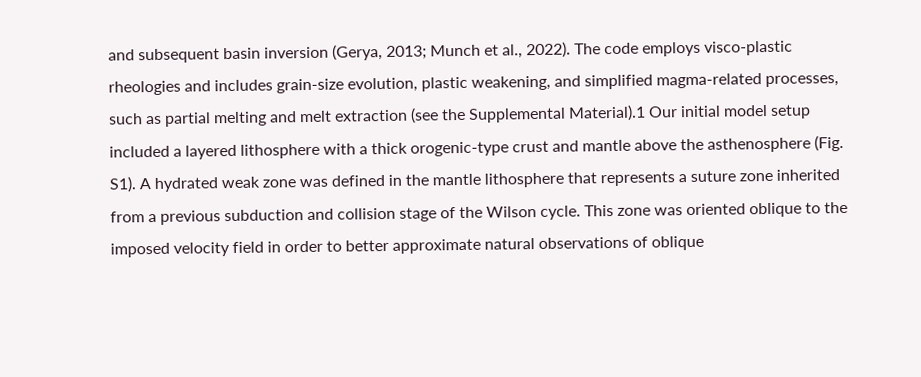and subsequent basin inversion (Gerya, 2013; Munch et al., 2022). The code employs visco-plastic rheologies and includes grain-size evolution, plastic weakening, and simplified magma-related processes, such as partial melting and melt extraction (see the Supplemental Material).1 Our initial model setup included a layered lithosphere with a thick orogenic-type crust and mantle above the asthenosphere (Fig. S1). A hydrated weak zone was defined in the mantle lithosphere that represents a suture zone inherited from a previous subduction and collision stage of the Wilson cycle. This zone was oriented oblique to the imposed velocity field in order to better approximate natural observations of oblique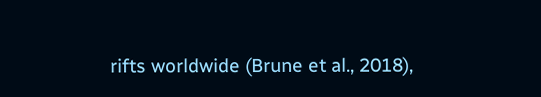rifts worldwide (Brune et al., 2018),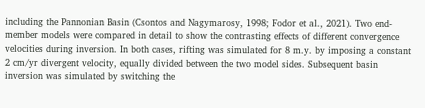including the Pannonian Basin (Csontos and Nagymarosy, 1998; Fodor et al., 2021). Two end-member models were compared in detail to show the contrasting effects of different convergence velocities during inversion. In both cases, rifting was simulated for 8 m.y. by imposing a constant 2 cm/yr divergent velocity, equally divided between the two model sides. Subsequent basin inversion was simulated by switching the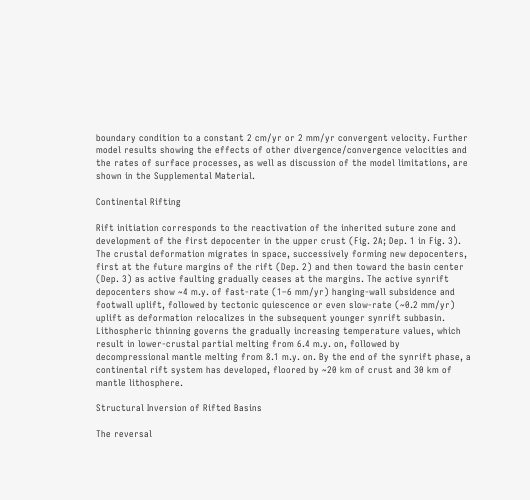boundary condition to a constant 2 cm/yr or 2 mm/yr convergent velocity. Further model results showing the effects of other divergence/convergence velocities and the rates of surface processes, as well as discussion of the model limitations, are shown in the Supplemental Material.

Continental Rifting

Rift initiation corresponds to the reactivation of the inherited suture zone and development of the first depocenter in the upper crust (Fig. 2A; Dep. 1 in Fig. 3). The crustal deformation migrates in space, successively forming new depocenters, first at the future margins of the rift (Dep. 2) and then toward the basin center (Dep. 3) as active faulting gradually ceases at the margins. The active synrift depocenters show ~4 m.y. of fast-rate (1–6 mm/yr) hanging-wall subsidence and footwall uplift, followed by tectonic quiescence or even slow-rate (~0.2 mm/yr) uplift as deformation relocalizes in the subsequent younger synrift subbasin. Lithospheric thinning governs the gradually increasing temperature values, which result in lower-crustal partial melting from 6.4 m.y. on, followed by decompressional mantle melting from 8.1 m.y. on. By the end of the synrift phase, a continental rift system has developed, floored by ~20 km of crust and 30 km of mantle lithosphere.

Structural Inversion of Rifted Basins

The reversal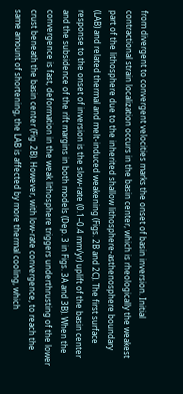from divergent to convergent velocities marks the onset of basin inversion. Initial contractional strain localization occurs in the basin center, which is rheologically the weakest part of the lithosphere due to the inherited shallow lithosphere-asthenosphere boundary (LAB) and related thermal and melt-induced weakening (Figs. 2B and 2C). The first surface response to the onset of inversion is the slow-rate (0.1–0.4 mm/yr) uplift of the basin center and the subsidence of the rift margins in both models (Dep. 3 in Figs. 3A and 3B). When the convergence is fast, deformation in the weak lithosphere triggers underthrusting of the lower crust beneath the basin center (Fig. 2B). However, with low-rate convergence, to reach the same amount of shortening, the LAB is affected by more thermal cooling, which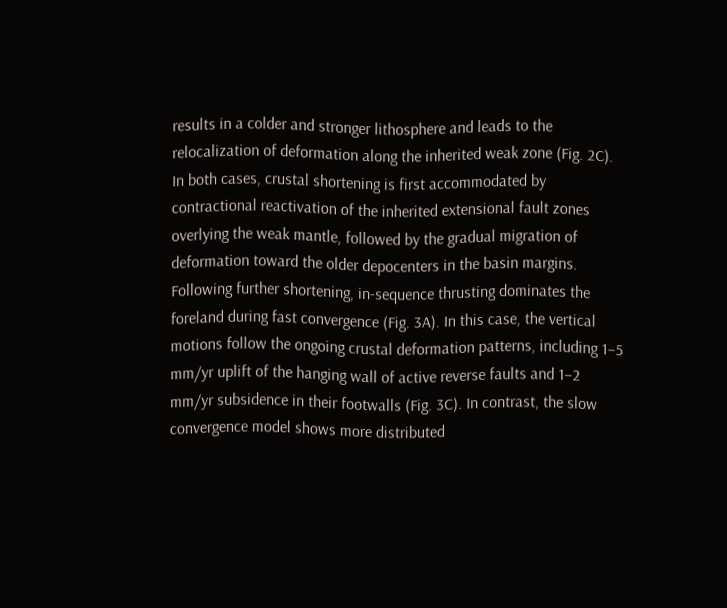results in a colder and stronger lithosphere and leads to the relocalization of deformation along the inherited weak zone (Fig. 2C). In both cases, crustal shortening is first accommodated by contractional reactivation of the inherited extensional fault zones overlying the weak mantle, followed by the gradual migration of deformation toward the older depocenters in the basin margins. Following further shortening, in-sequence thrusting dominates the foreland during fast convergence (Fig. 3A). In this case, the vertical motions follow the ongoing crustal deformation patterns, including 1–5 mm/yr uplift of the hanging wall of active reverse faults and 1–2 mm/yr subsidence in their footwalls (Fig. 3C). In contrast, the slow convergence model shows more distributed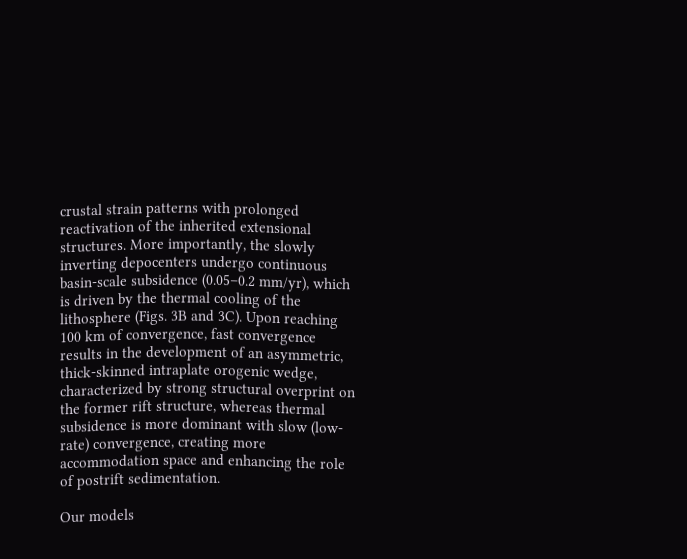crustal strain patterns with prolonged reactivation of the inherited extensional structures. More importantly, the slowly inverting depocenters undergo continuous basin-scale subsidence (0.05–0.2 mm/yr), which is driven by the thermal cooling of the lithosphere (Figs. 3B and 3C). Upon reaching 100 km of convergence, fast convergence results in the development of an asymmetric, thick-skinned intraplate orogenic wedge, characterized by strong structural overprint on the former rift structure, whereas thermal subsidence is more dominant with slow (low-rate) convergence, creating more accommodation space and enhancing the role of postrift sedimentation.

Our models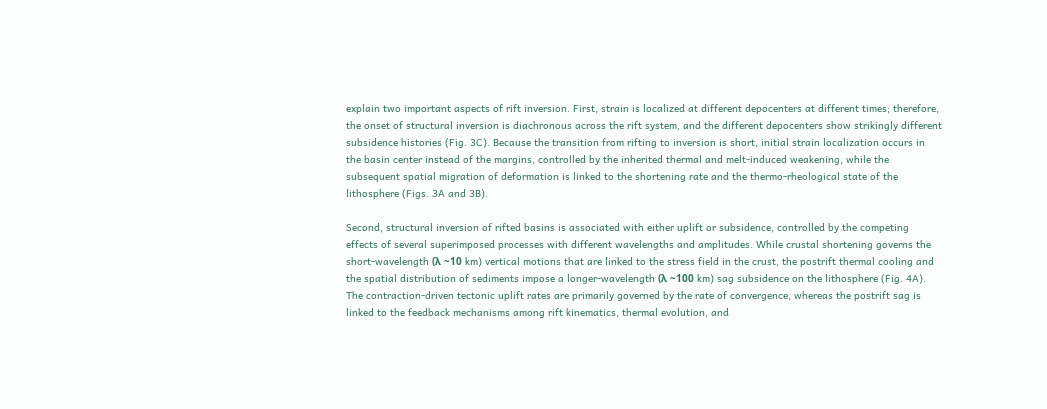explain two important aspects of rift inversion. First, strain is localized at different depocenters at different times; therefore, the onset of structural inversion is diachronous across the rift system, and the different depocenters show strikingly different subsidence histories (Fig. 3C). Because the transition from rifting to inversion is short, initial strain localization occurs in the basin center instead of the margins, controlled by the inherited thermal and melt-induced weakening, while the subsequent spatial migration of deformation is linked to the shortening rate and the thermo-rheological state of the lithosphere (Figs. 3A and 3B).

Second, structural inversion of rifted basins is associated with either uplift or subsidence, controlled by the competing effects of several superimposed processes with different wavelengths and amplitudes. While crustal shortening governs the short-wavelength (λ ~10 km) vertical motions that are linked to the stress field in the crust, the postrift thermal cooling and the spatial distribution of sediments impose a longer-wavelength (λ ~100 km) sag subsidence on the lithosphere (Fig. 4A). The contraction-driven tectonic uplift rates are primarily governed by the rate of convergence, whereas the postrift sag is linked to the feedback mechanisms among rift kinematics, thermal evolution, and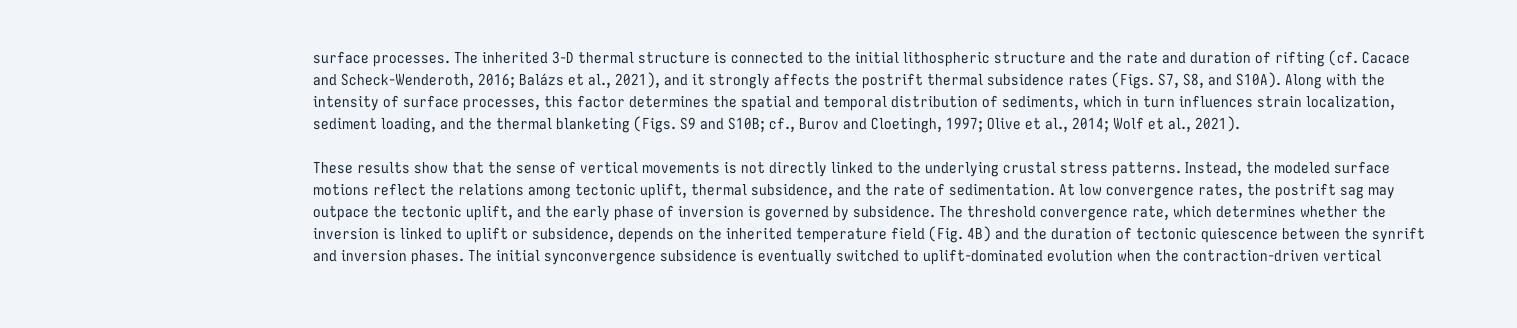surface processes. The inherited 3-D thermal structure is connected to the initial lithospheric structure and the rate and duration of rifting (cf. Cacace and Scheck-Wenderoth, 2016; Balázs et al., 2021), and it strongly affects the postrift thermal subsidence rates (Figs. S7, S8, and S10A). Along with the intensity of surface processes, this factor determines the spatial and temporal distribution of sediments, which in turn influences strain localization, sediment loading, and the thermal blanketing (Figs. S9 and S10B; cf., Burov and Cloetingh, 1997; Olive et al., 2014; Wolf et al., 2021).

These results show that the sense of vertical movements is not directly linked to the underlying crustal stress patterns. Instead, the modeled surface motions reflect the relations among tectonic uplift, thermal subsidence, and the rate of sedimentation. At low convergence rates, the postrift sag may outpace the tectonic uplift, and the early phase of inversion is governed by subsidence. The threshold convergence rate, which determines whether the inversion is linked to uplift or subsidence, depends on the inherited temperature field (Fig. 4B) and the duration of tectonic quiescence between the synrift and inversion phases. The initial synconvergence subsidence is eventually switched to uplift-dominated evolution when the contraction-driven vertical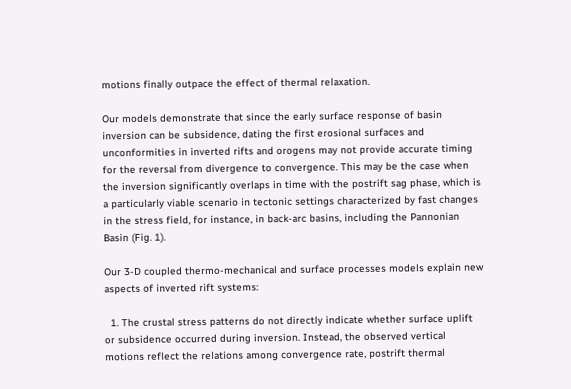motions finally outpace the effect of thermal relaxation.

Our models demonstrate that since the early surface response of basin inversion can be subsidence, dating the first erosional surfaces and unconformities in inverted rifts and orogens may not provide accurate timing for the reversal from divergence to convergence. This may be the case when the inversion significantly overlaps in time with the postrift sag phase, which is a particularly viable scenario in tectonic settings characterized by fast changes in the stress field, for instance, in back-arc basins, including the Pannonian Basin (Fig. 1).

Our 3-D coupled thermo-mechanical and surface processes models explain new aspects of inverted rift systems:

  1. The crustal stress patterns do not directly indicate whether surface uplift or subsidence occurred during inversion. Instead, the observed vertical motions reflect the relations among convergence rate, postrift thermal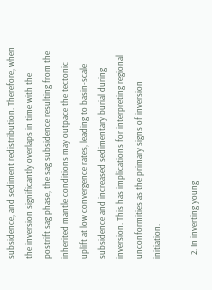subsidence, and sediment redistribution. Therefore, when the inversion significantly overlaps in time with the postrift sag phase, the sag subsidence resulting from the inherited mantle conditions may outpace the tectonic uplift at low convergence rates, leading to basin-scale subsidence and increased sedimentary burial during inversion. This has implications for interpreting regional unconformities as the primary signs of inversion initiation.

  2. In inverting young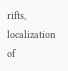rifts, localization of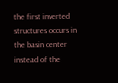the first inverted structures occurs in the basin center instead of the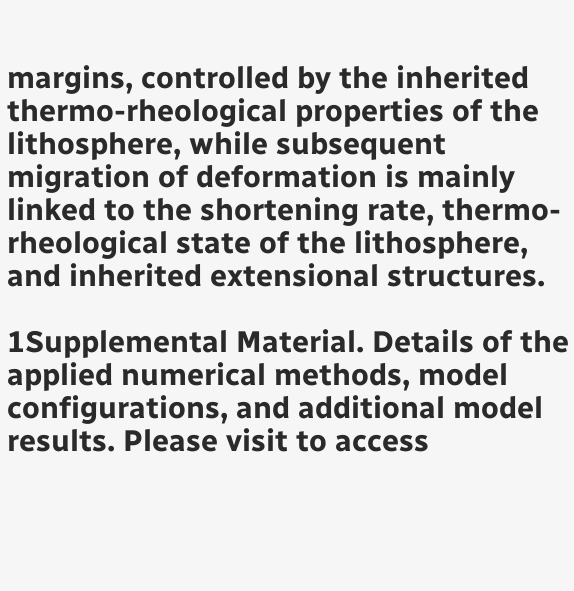margins, controlled by the inherited thermo-rheological properties of the lithosphere, while subsequent migration of deformation is mainly linked to the shortening rate, thermo-rheological state of the lithosphere, and inherited extensional structures.

1Supplemental Material. Details of the applied numerical methods, model configurations, and additional model results. Please visit to access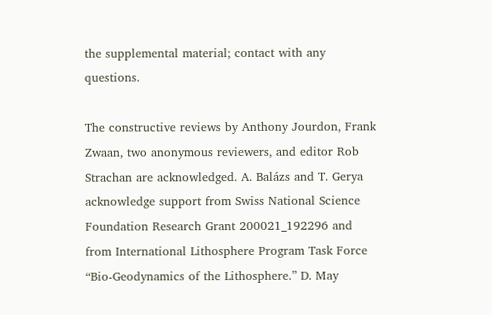the supplemental material; contact with any questions.

The constructive reviews by Anthony Jourdon, Frank Zwaan, two anonymous reviewers, and editor Rob Strachan are acknowledged. A. Balázs and T. Gerya acknowledge support from Swiss National Science Foundation Research Grant 200021_192296 and from International Lithosphere Program Task Force “Bio-Geodynamics of the Lithosphere.” D. May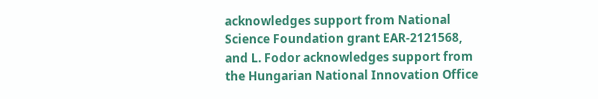acknowledges support from National Science Foundation grant EAR-2121568, and L. Fodor acknowledges support from the Hungarian National Innovation Office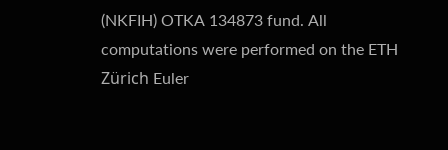(NKFIH) OTKA 134873 fund. All computations were performed on the ETH Zürich Euler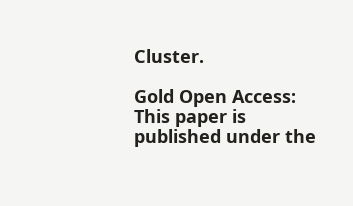Cluster.

Gold Open Access: This paper is published under the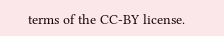terms of the CC-BY license.